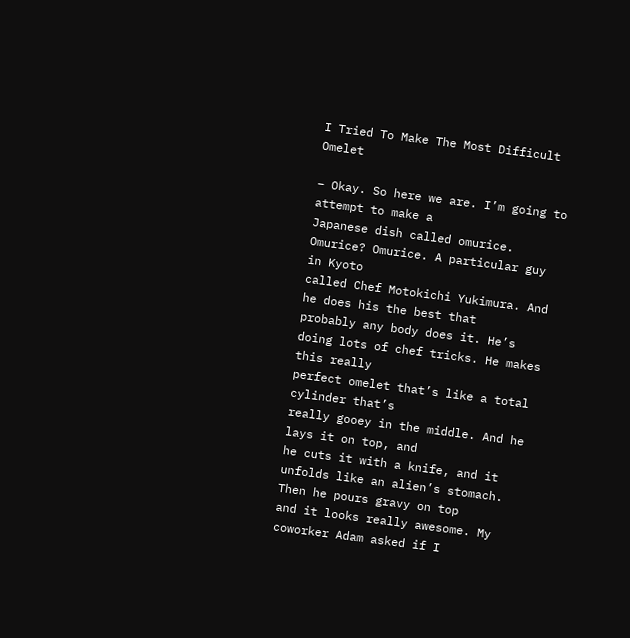I Tried To Make The Most Difficult Omelet

– Okay. So here we are. I’m going to attempt to make a
Japanese dish called omurice. Omurice? Omurice. A particular guy in Kyoto
called Chef Motokichi Yukimura. And he does his the best that
probably any body does it. He’s doing lots of chef tricks. He makes this really
perfect omelet that’s like a total cylinder that’s
really gooey in the middle. And he lays it on top, and
he cuts it with a knife, and it unfolds like an alien’s stomach. Then he pours gravy on top
and it looks really awesome. My coworker Adam asked if I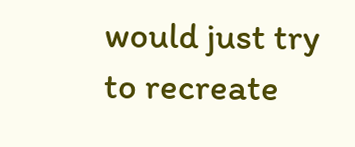would just try to recreate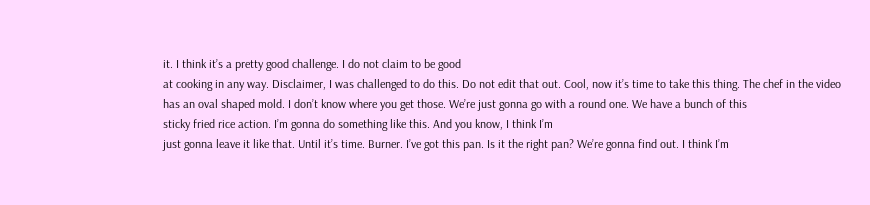it. I think it’s a pretty good challenge. I do not claim to be good
at cooking in any way. Disclaimer, I was challenged to do this. Do not edit that out. Cool, now it’s time to take this thing. The chef in the video
has an oval shaped mold. I don’t know where you get those. We’re just gonna go with a round one. We have a bunch of this
sticky fried rice action. I’m gonna do something like this. And you know, I think I’m
just gonna leave it like that. Until it’s time. Burner. I’ve got this pan. Is it the right pan? We’re gonna find out. I think I’m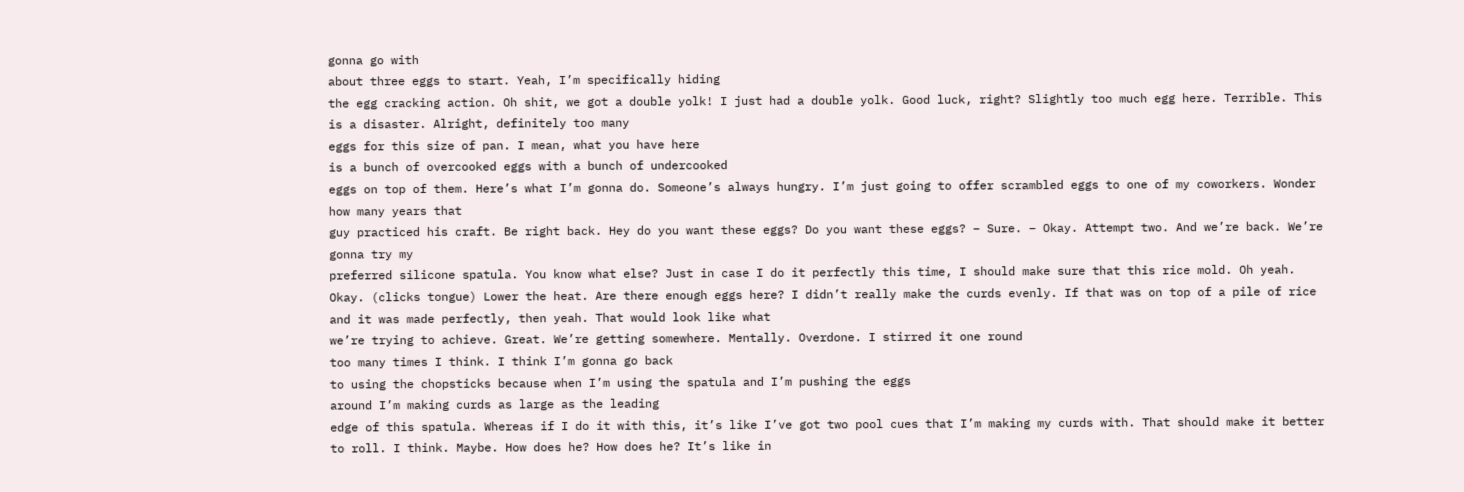gonna go with
about three eggs to start. Yeah, I’m specifically hiding
the egg cracking action. Oh shit, we got a double yolk! I just had a double yolk. Good luck, right? Slightly too much egg here. Terrible. This is a disaster. Alright, definitely too many
eggs for this size of pan. I mean, what you have here
is a bunch of overcooked eggs with a bunch of undercooked
eggs on top of them. Here’s what I’m gonna do. Someone’s always hungry. I’m just going to offer scrambled eggs to one of my coworkers. Wonder how many years that
guy practiced his craft. Be right back. Hey do you want these eggs? Do you want these eggs? – Sure. – Okay. Attempt two. And we’re back. We’re gonna try my
preferred silicone spatula. You know what else? Just in case I do it perfectly this time, I should make sure that this rice mold. Oh yeah. Okay. (clicks tongue) Lower the heat. Are there enough eggs here? I didn’t really make the curds evenly. If that was on top of a pile of rice and it was made perfectly, then yeah. That would look like what
we’re trying to achieve. Great. We’re getting somewhere. Mentally. Overdone. I stirred it one round
too many times I think. I think I’m gonna go back
to using the chopsticks because when I’m using the spatula and I’m pushing the eggs
around I’m making curds as large as the leading
edge of this spatula. Whereas if I do it with this, it’s like I’ve got two pool cues that I’m making my curds with. That should make it better to roll. I think. Maybe. How does he? How does he? It’s like in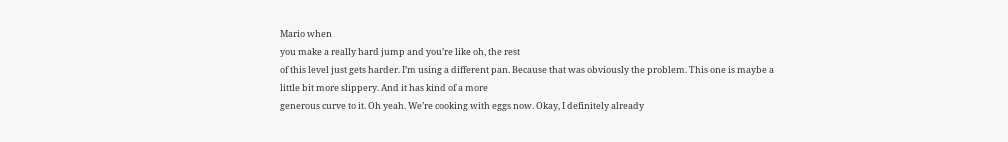Mario when
you make a really hard jump and you’re like oh, the rest
of this level just gets harder. I’m using a different pan. Because that was obviously the problem. This one is maybe a
little bit more slippery. And it has kind of a more
generous curve to it. Oh yeah. We’re cooking with eggs now. Okay, I definitely already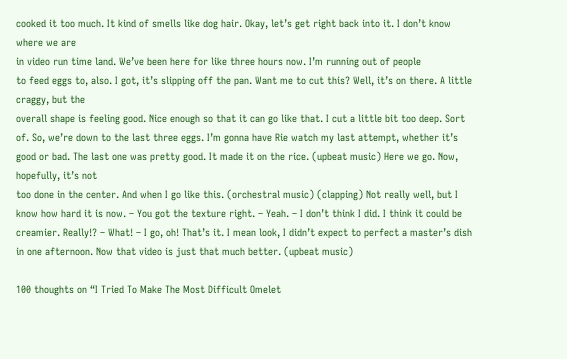cooked it too much. It kind of smells like dog hair. Okay, let’s get right back into it. I don’t know where we are
in video run time land. We’ve been here for like three hours now. I’m running out of people
to feed eggs to, also. I got, it’s slipping off the pan. Want me to cut this? Well, it’s on there. A little craggy, but the
overall shape is feeling good. Nice enough so that it can go like that. I cut a little bit too deep. Sort of. So, we’re down to the last three eggs. I’m gonna have Rie watch my last attempt, whether it’s good or bad. The last one was pretty good. It made it on the rice. (upbeat music) Here we go. Now, hopefully, it’s not
too done in the center. And when I go like this. (orchestral music) (clapping) Not really well, but I
know how hard it is now. – You got the texture right. – Yeah. – I don’t think I did. I think it could be creamier. Really!? – What! – I go, oh! That’s it. I mean look, I didn’t expect to perfect a master’s dish in one afternoon. Now that video is just that much better. (upbeat music)

100 thoughts on “I Tried To Make The Most Difficult Omelet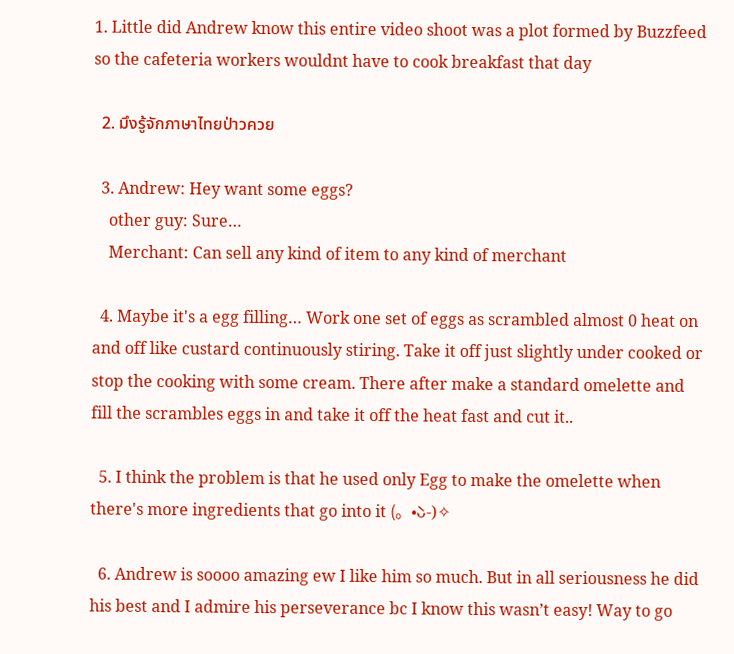1. Little did Andrew know this entire video shoot was a plot formed by Buzzfeed so the cafeteria workers wouldnt have to cook breakfast that day

  2. มึงรู้จักภาษาไทยป่าวควย

  3. Andrew: Hey want some eggs?
    other guy: Sure…
    Merchant: Can sell any kind of item to any kind of merchant

  4. Maybe it's a egg filling… Work one set of eggs as scrambled almost 0 heat on and off like custard continuously stiring. Take it off just slightly under cooked or stop the cooking with some cream. There after make a standard omelette and fill the scrambles eggs in and take it off the heat fast and cut it..

  5. I think the problem is that he used only Egg to make the omelette when there's more ingredients that go into it (。•̀ᴗ-)✧

  6. Andrew is soooo amazing ew I like him so much. But in all seriousness he did his best and I admire his perseverance bc I know this wasn’t easy! Way to go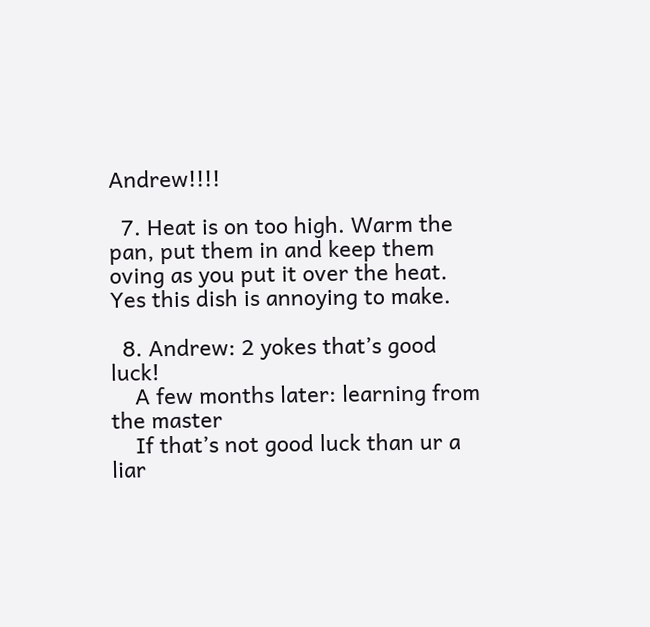Andrew!!!!

  7. Heat is on too high. Warm the pan, put them in and keep them oving as you put it over the heat. Yes this dish is annoying to make.

  8. Andrew: 2 yokes that’s good luck!
    A few months later: learning from the master
    If that’s not good luck than ur a liar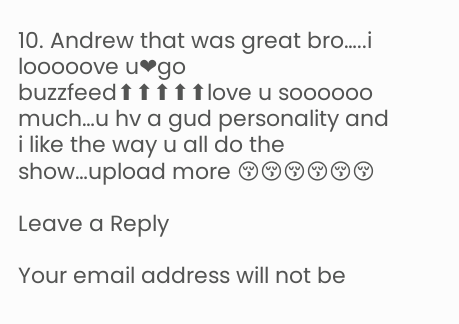10. Andrew that was great bro…..i looooove u❤go buzzfeed⬆⬆⬆⬆⬆love u soooooo much…u hv a gud personality and i like the way u all do the show…upload more 😚😚😚😚😚😚

Leave a Reply

Your email address will not be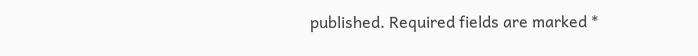published. Required fields are marked *